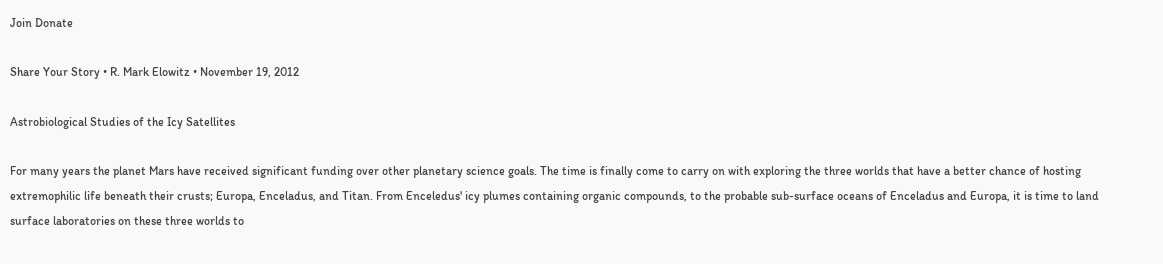Join Donate

Share Your Story • R. Mark Elowitz • November 19, 2012

Astrobiological Studies of the Icy Satellites

For many years the planet Mars have received significant funding over other planetary science goals. The time is finally come to carry on with exploring the three worlds that have a better chance of hosting extremophilic life beneath their crusts; Europa, Enceladus, and Titan. From Enceledus' icy plumes containing organic compounds, to the probable sub-surface oceans of Enceladus and Europa, it is time to land surface laboratories on these three worlds to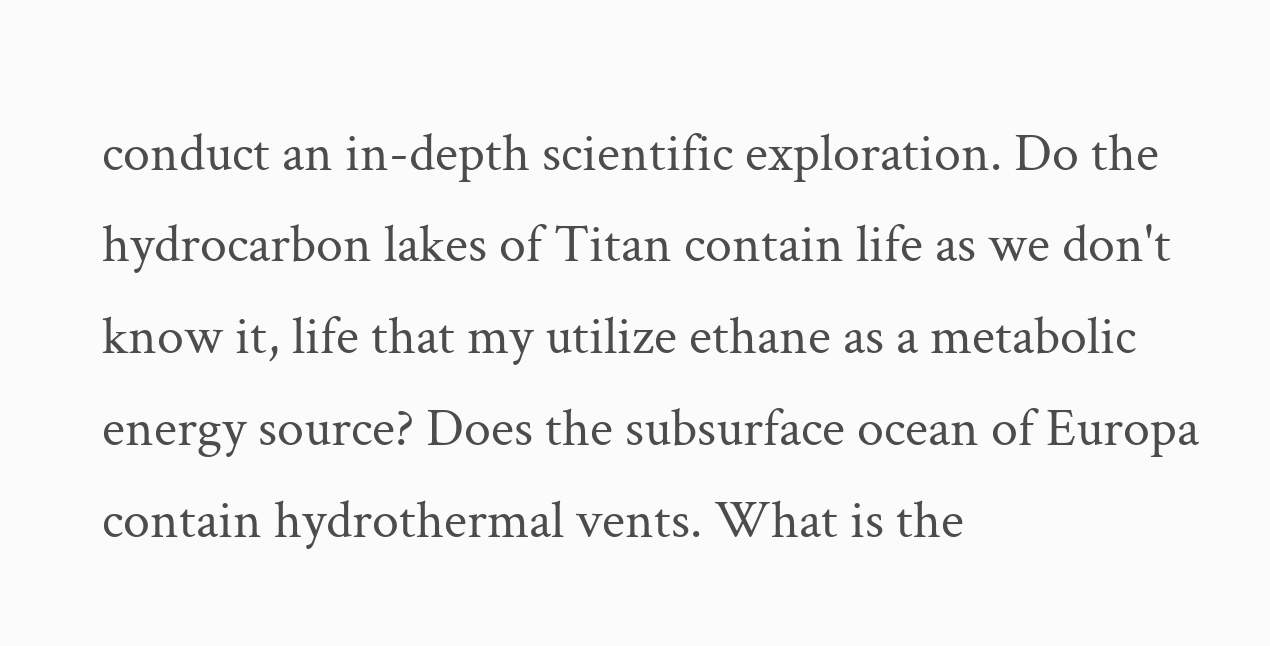conduct an in-depth scientific exploration. Do the hydrocarbon lakes of Titan contain life as we don't know it, life that my utilize ethane as a metabolic energy source? Does the subsurface ocean of Europa contain hydrothermal vents. What is the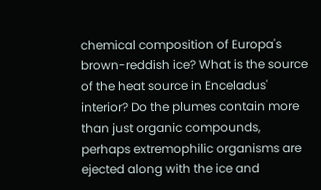chemical composition of Europa's brown-reddish ice? What is the source of the heat source in Enceladus' interior? Do the plumes contain more than just organic compounds, perhaps extremophilic organisms are ejected along with the ice and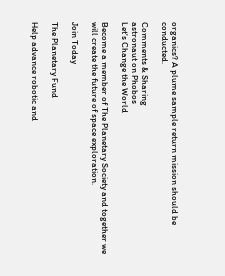organics? A plume sample return mission should be conducted.

Comments & Sharing
astronaut on Phobos
Let's Change the World

Become a member of The Planetary Society and together we will create the future of space exploration.

Join Today

The Planetary Fund

Help advance robotic and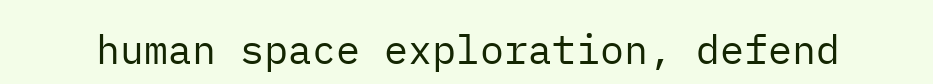human space exploration, defend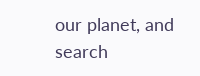our planet, and search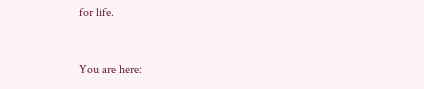for life.


You are here: